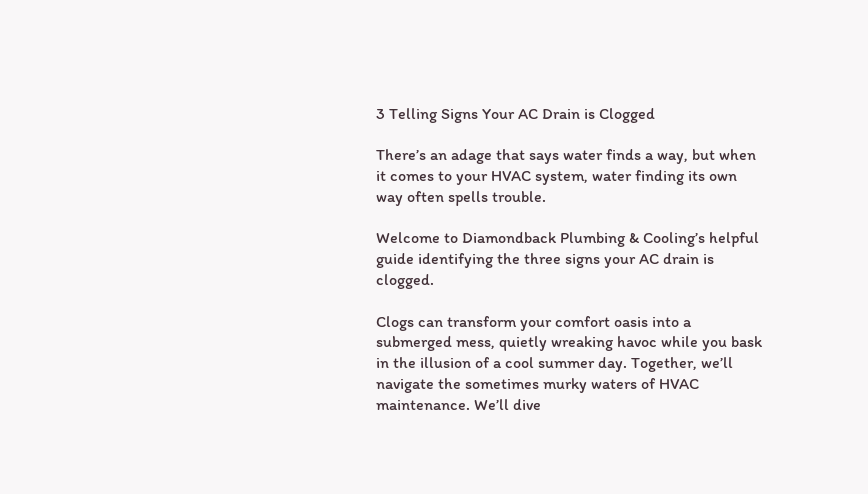3 Telling Signs Your AC Drain is Clogged

There’s an adage that says water finds a way, but when it comes to your HVAC system, water finding its own way often spells trouble.

Welcome to Diamondback Plumbing & Cooling’s helpful guide identifying the three signs your AC drain is clogged.

Clogs can transform your comfort oasis into a submerged mess, quietly wreaking havoc while you bask in the illusion of a cool summer day. Together, we’ll navigate the sometimes murky waters of HVAC maintenance. We’ll dive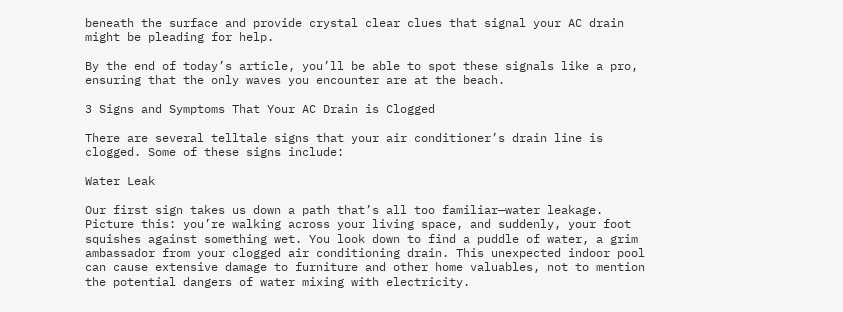beneath the surface and provide crystal clear clues that signal your AC drain might be pleading for help.

By the end of today’s article, you’ll be able to spot these signals like a pro, ensuring that the only waves you encounter are at the beach.

3 Signs and Symptoms That Your AC Drain is Clogged

There are several telltale signs that your air conditioner’s drain line is clogged. Some of these signs include:

Water Leak

Our first sign takes us down a path that’s all too familiar—water leakage. Picture this: you’re walking across your living space, and suddenly, your foot squishes against something wet. You look down to find a puddle of water, a grim ambassador from your clogged air conditioning drain. This unexpected indoor pool can cause extensive damage to furniture and other home valuables, not to mention the potential dangers of water mixing with electricity.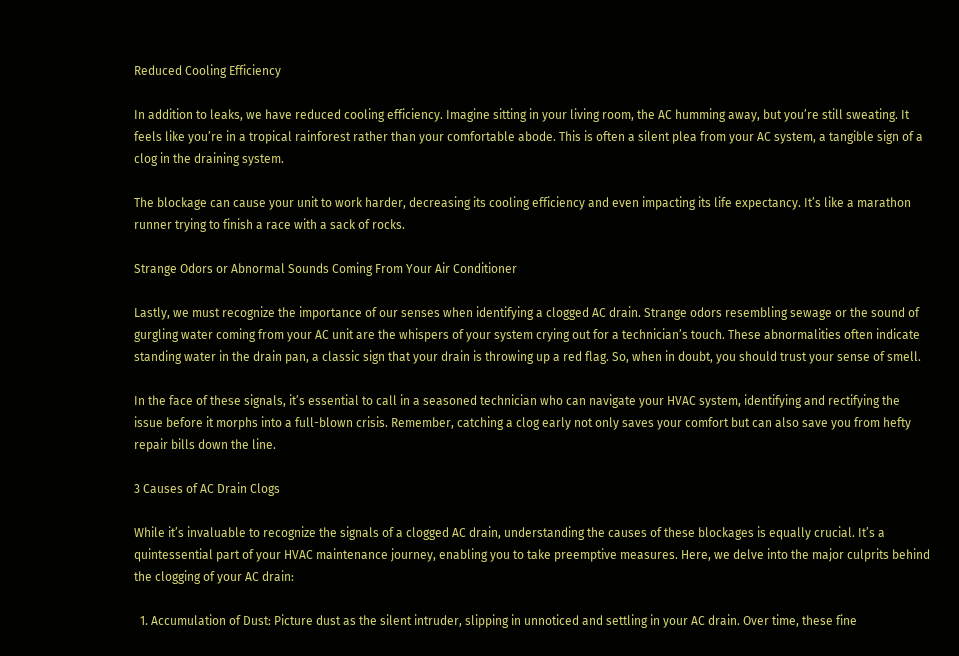Reduced Cooling Efficiency

In addition to leaks, we have reduced cooling efficiency. Imagine sitting in your living room, the AC humming away, but you’re still sweating. It feels like you’re in a tropical rainforest rather than your comfortable abode. This is often a silent plea from your AC system, a tangible sign of a clog in the draining system.

The blockage can cause your unit to work harder, decreasing its cooling efficiency and even impacting its life expectancy. It’s like a marathon runner trying to finish a race with a sack of rocks.

Strange Odors or Abnormal Sounds Coming From Your Air Conditioner

Lastly, we must recognize the importance of our senses when identifying a clogged AC drain. Strange odors resembling sewage or the sound of gurgling water coming from your AC unit are the whispers of your system crying out for a technician’s touch. These abnormalities often indicate standing water in the drain pan, a classic sign that your drain is throwing up a red flag. So, when in doubt, you should trust your sense of smell.

In the face of these signals, it’s essential to call in a seasoned technician who can navigate your HVAC system, identifying and rectifying the issue before it morphs into a full-blown crisis. Remember, catching a clog early not only saves your comfort but can also save you from hefty repair bills down the line.

3 Causes of AC Drain Clogs

While it’s invaluable to recognize the signals of a clogged AC drain, understanding the causes of these blockages is equally crucial. It’s a quintessential part of your HVAC maintenance journey, enabling you to take preemptive measures. Here, we delve into the major culprits behind the clogging of your AC drain:

  1. Accumulation of Dust: Picture dust as the silent intruder, slipping in unnoticed and settling in your AC drain. Over time, these fine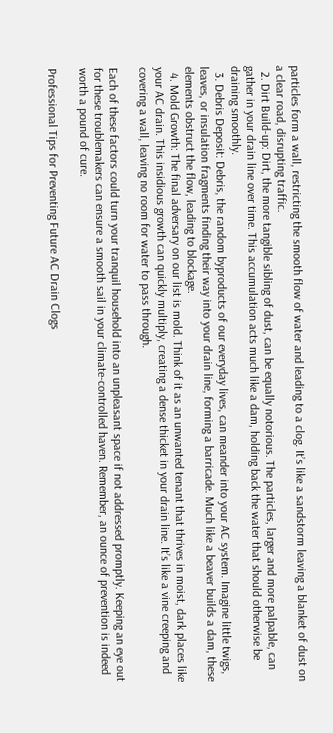particles form a wall, restricting the smooth flow of water and leading to a clog. It’s like a sandstorm leaving a blanket of dust on a clear road, disrupting traffic.
  2. Dirt Build-up: Dirt, the more tangible sibling of dust, can be equally notorious. The particles, larger and more palpable, can gather in your drain line over time. This accumulation acts much like a dam, holding back the water that should otherwise be draining smoothly.
  3. Debris Deposit: Debris, the random byproducts of our everyday lives, can meander into your AC system. Imagine little twigs, leaves, or insulation fragments finding their way into your drain line, forming a barricade. Much like a beaver builds a dam, these elements obstruct the flow, leading to blockage.
  4. Mold Growth: The final adversary on our list is mold. Think of it as an unwanted tenant that thrives in moist, dark places like your AC drain. This insidious growth can quickly multiply, creating a dense thicket in your drain line. It’s like a vine creeping and covering a wall, leaving no room for water to pass through.

Each of these factors could turn your tranquil household into an unpleasant space if not addressed promptly. Keeping an eye out for these troublemakers can ensure a smooth sail in your climate-controlled haven. Remember, an ounce of prevention is indeed worth a pound of cure.

Professional Tips for Preventing Future AC Drain Clogs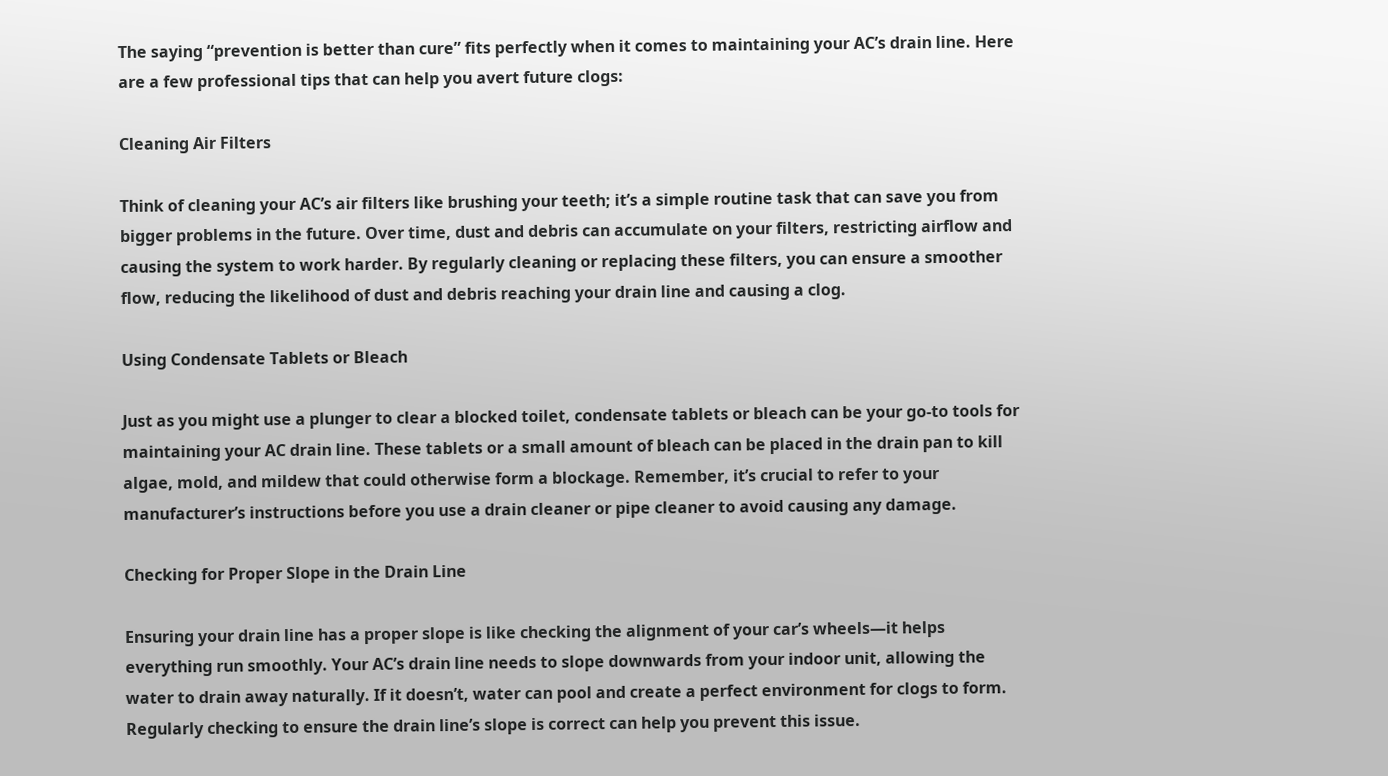The saying “prevention is better than cure” fits perfectly when it comes to maintaining your AC’s drain line. Here are a few professional tips that can help you avert future clogs:

Cleaning Air Filters

Think of cleaning your AC’s air filters like brushing your teeth; it’s a simple routine task that can save you from bigger problems in the future. Over time, dust and debris can accumulate on your filters, restricting airflow and causing the system to work harder. By regularly cleaning or replacing these filters, you can ensure a smoother flow, reducing the likelihood of dust and debris reaching your drain line and causing a clog.

Using Condensate Tablets or Bleach

Just as you might use a plunger to clear a blocked toilet, condensate tablets or bleach can be your go-to tools for maintaining your AC drain line. These tablets or a small amount of bleach can be placed in the drain pan to kill algae, mold, and mildew that could otherwise form a blockage. Remember, it’s crucial to refer to your manufacturer’s instructions before you use a drain cleaner or pipe cleaner to avoid causing any damage.

Checking for Proper Slope in the Drain Line

Ensuring your drain line has a proper slope is like checking the alignment of your car’s wheels—it helps everything run smoothly. Your AC’s drain line needs to slope downwards from your indoor unit, allowing the water to drain away naturally. If it doesn’t, water can pool and create a perfect environment for clogs to form. Regularly checking to ensure the drain line’s slope is correct can help you prevent this issue.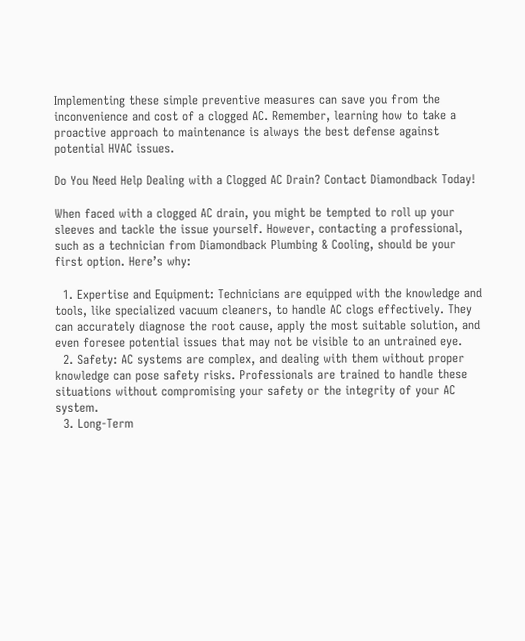Implementing these simple preventive measures can save you from the inconvenience and cost of a clogged AC. Remember, learning how to take a proactive approach to maintenance is always the best defense against potential HVAC issues.

Do You Need Help Dealing with a Clogged AC Drain? Contact Diamondback Today!

When faced with a clogged AC drain, you might be tempted to roll up your sleeves and tackle the issue yourself. However, contacting a professional, such as a technician from Diamondback Plumbing & Cooling, should be your first option. Here’s why:

  1. Expertise and Equipment: Technicians are equipped with the knowledge and tools, like specialized vacuum cleaners, to handle AC clogs effectively. They can accurately diagnose the root cause, apply the most suitable solution, and even foresee potential issues that may not be visible to an untrained eye.
  2. Safety: AC systems are complex, and dealing with them without proper knowledge can pose safety risks. Professionals are trained to handle these situations without compromising your safety or the integrity of your AC system.
  3. Long-Term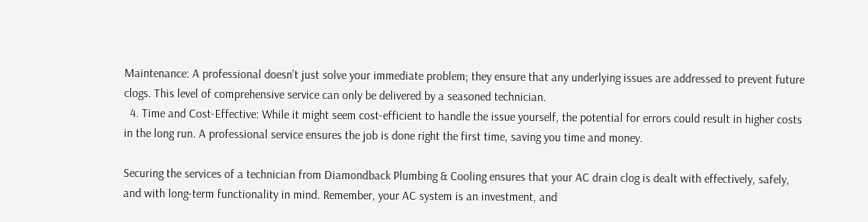Maintenance: A professional doesn’t just solve your immediate problem; they ensure that any underlying issues are addressed to prevent future clogs. This level of comprehensive service can only be delivered by a seasoned technician.
  4. Time and Cost-Effective: While it might seem cost-efficient to handle the issue yourself, the potential for errors could result in higher costs in the long run. A professional service ensures the job is done right the first time, saving you time and money.

Securing the services of a technician from Diamondback Plumbing & Cooling ensures that your AC drain clog is dealt with effectively, safely, and with long-term functionality in mind. Remember, your AC system is an investment, and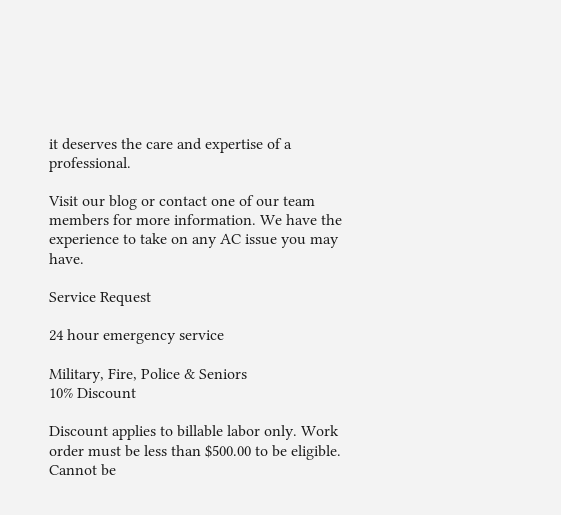it deserves the care and expertise of a professional.

Visit our blog or contact one of our team members for more information. We have the experience to take on any AC issue you may have.

Service Request

24 hour emergency service

Military, Fire, Police & Seniors
10% Discount

Discount applies to billable labor only. Work order must be less than $500.00 to be eligible. Cannot be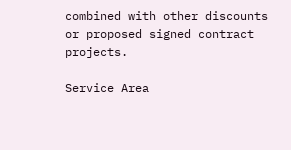combined with other discounts or proposed signed contract projects.

Service Area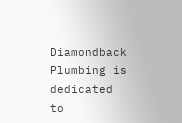Diamondback Plumbing is dedicated to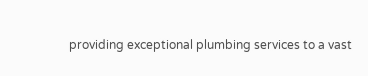providing exceptional plumbing services to a vast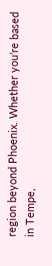region beyond Phoenix. Whether you’re based in Tempe,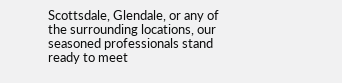Scottsdale, Glendale, or any of the surrounding locations, our seasoned professionals stand ready to meet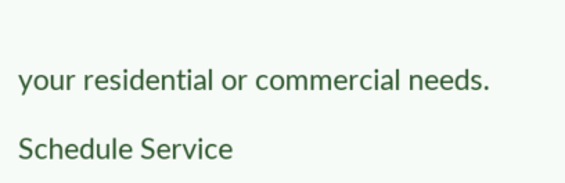your residential or commercial needs.

Schedule Service